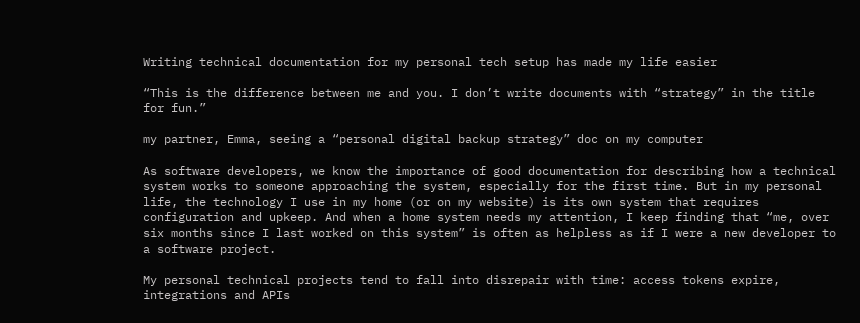Writing technical documentation for my personal tech setup has made my life easier

“This is the difference between me and you. I don’t write documents with “strategy” in the title for fun.”

my partner, Emma, seeing a “personal digital backup strategy” doc on my computer

As software developers, we know the importance of good documentation for describing how a technical system works to someone approaching the system, especially for the first time. But in my personal life, the technology I use in my home (or on my website) is its own system that requires configuration and upkeep. And when a home system needs my attention, I keep finding that “me, over six months since I last worked on this system” is often as helpless as if I were a new developer to a software project.

My personal technical projects tend to fall into disrepair with time: access tokens expire, integrations and APIs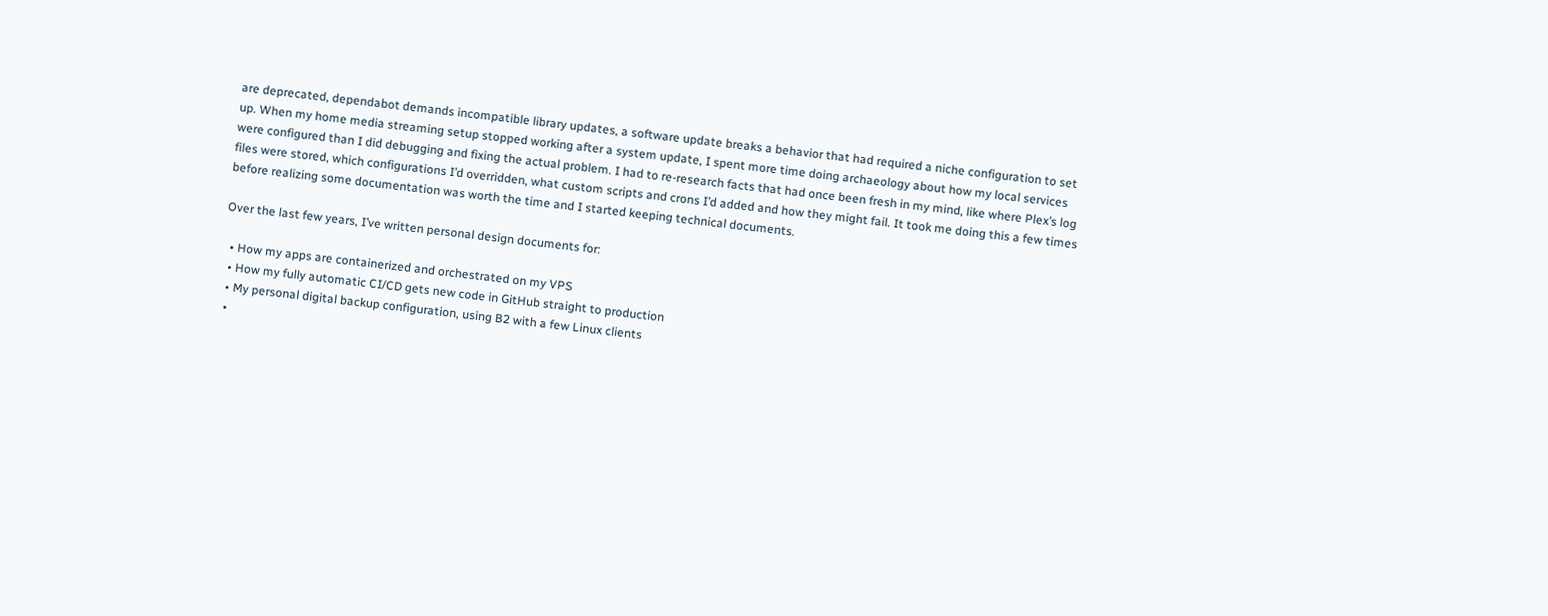are deprecated, dependabot demands incompatible library updates, a software update breaks a behavior that had required a niche configuration to set up. When my home media streaming setup stopped working after a system update, I spent more time doing archaeology about how my local services were configured than I did debugging and fixing the actual problem. I had to re-research facts that had once been fresh in my mind, like where Plex’s log files were stored, which configurations I’d overridden, what custom scripts and crons I’d added and how they might fail. It took me doing this a few times before realizing some documentation was worth the time and I started keeping technical documents.

Over the last few years, I’ve written personal design documents for:

  • How my apps are containerized and orchestrated on my VPS
  • How my fully automatic CI/CD gets new code in GitHub straight to production
  • My personal digital backup configuration, using B2 with a few Linux clients
  •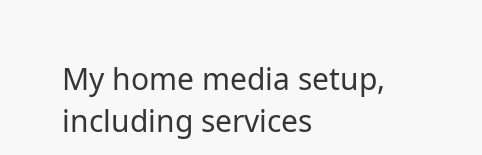My home media setup, including services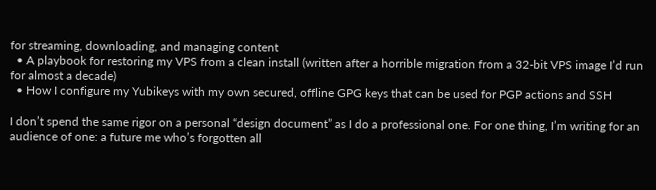for streaming, downloading, and managing content
  • A playbook for restoring my VPS from a clean install (written after a horrible migration from a 32-bit VPS image I’d run for almost a decade)
  • How I configure my Yubikeys with my own secured, offline GPG keys that can be used for PGP actions and SSH

I don’t spend the same rigor on a personal “design document” as I do a professional one. For one thing, I’m writing for an audience of one: a future me who’s forgotten all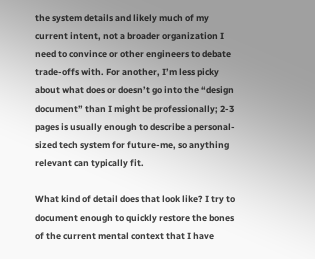the system details and likely much of my current intent, not a broader organization I need to convince or other engineers to debate trade-offs with. For another, I’m less picky about what does or doesn’t go into the “design document” than I might be professionally; 2-3 pages is usually enough to describe a personal-sized tech system for future-me, so anything relevant can typically fit.

What kind of detail does that look like? I try to document enough to quickly restore the bones of the current mental context that I have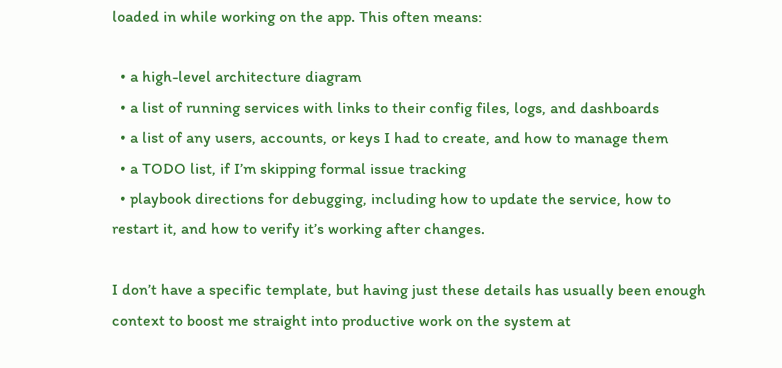loaded in while working on the app. This often means:

  • a high-level architecture diagram
  • a list of running services with links to their config files, logs, and dashboards
  • a list of any users, accounts, or keys I had to create, and how to manage them
  • a TODO list, if I’m skipping formal issue tracking
  • playbook directions for debugging, including how to update the service, how to restart it, and how to verify it’s working after changes.

I don’t have a specific template, but having just these details has usually been enough context to boost me straight into productive work on the system at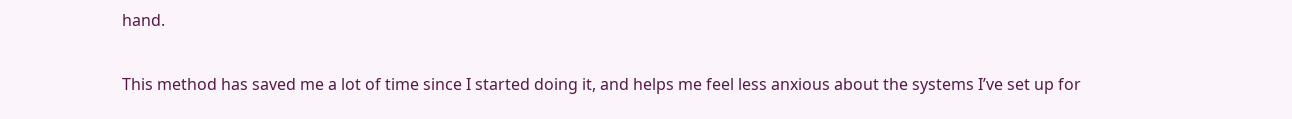hand.

This method has saved me a lot of time since I started doing it, and helps me feel less anxious about the systems I’ve set up for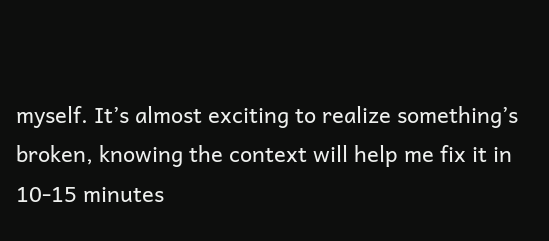myself. It’s almost exciting to realize something’s broken, knowing the context will help me fix it in 10-15 minutes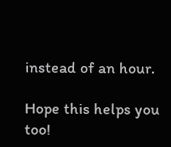instead of an hour.

Hope this helps you too!